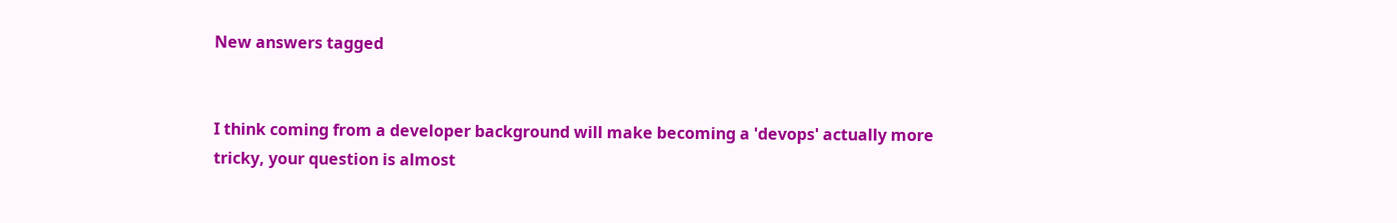New answers tagged


I think coming from a developer background will make becoming a 'devops' actually more tricky, your question is almost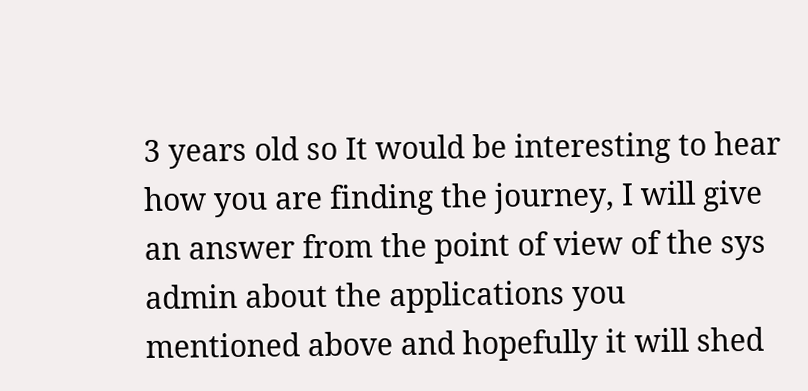3 years old so It would be interesting to hear how you are finding the journey, I will give an answer from the point of view of the sys admin about the applications you mentioned above and hopefully it will shed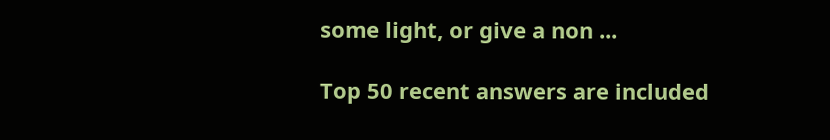some light, or give a non ...

Top 50 recent answers are included